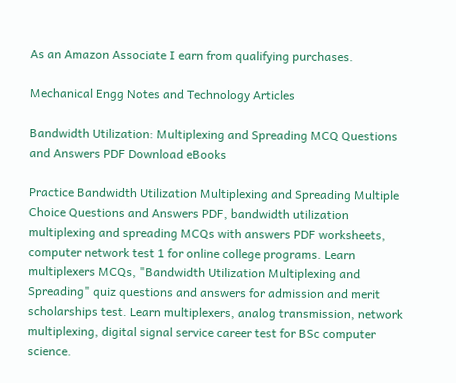As an Amazon Associate I earn from qualifying purchases.

Mechanical Engg Notes and Technology Articles

Bandwidth Utilization: Multiplexing and Spreading MCQ Questions and Answers PDF Download eBooks

Practice Bandwidth Utilization Multiplexing and Spreading Multiple Choice Questions and Answers PDF, bandwidth utilization multiplexing and spreading MCQs with answers PDF worksheets, computer network test 1 for online college programs. Learn multiplexers MCQs, "Bandwidth Utilization Multiplexing and Spreading" quiz questions and answers for admission and merit scholarships test. Learn multiplexers, analog transmission, network multiplexing, digital signal service career test for BSc computer science.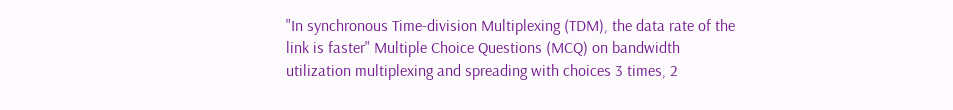"In synchronous Time-division Multiplexing (TDM), the data rate of the link is faster" Multiple Choice Questions (MCQ) on bandwidth utilization multiplexing and spreading with choices 3 times, 2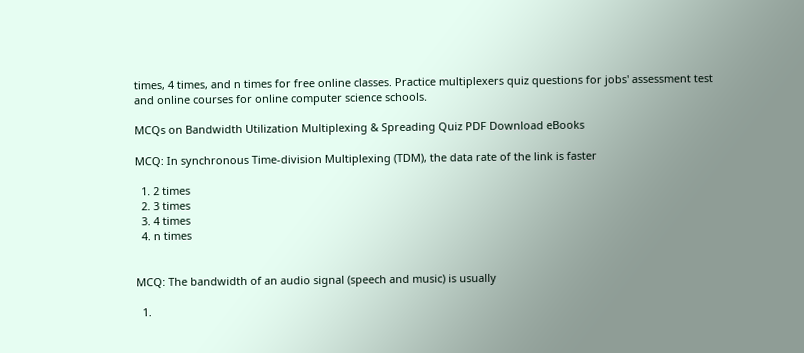times, 4 times, and n times for free online classes. Practice multiplexers quiz questions for jobs' assessment test and online courses for online computer science schools.

MCQs on Bandwidth Utilization Multiplexing & Spreading Quiz PDF Download eBooks

MCQ: In synchronous Time-division Multiplexing (TDM), the data rate of the link is faster

  1. 2 times
  2. 3 times
  3. 4 times
  4. n times


MCQ: The bandwidth of an audio signal (speech and music) is usually

  1.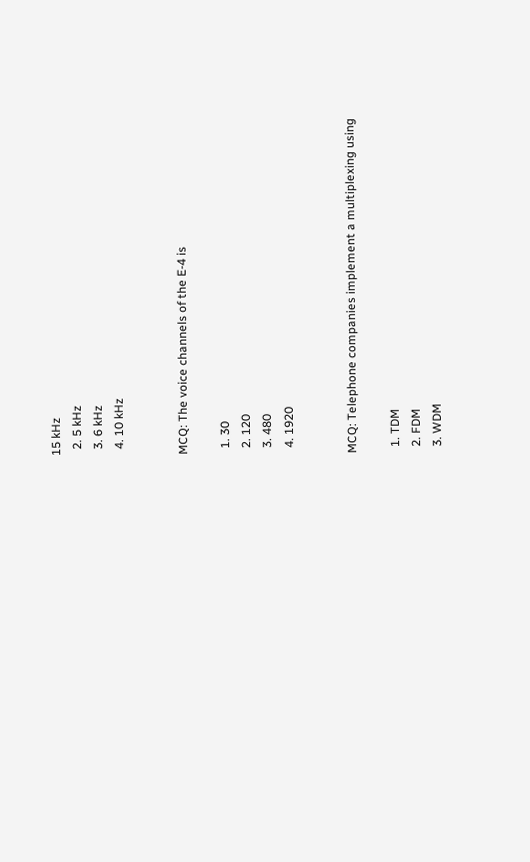15 kHz
  2. 5 kHz
  3. 6 kHz
  4. 10 kHz


MCQ: The voice channels of the E-4 is

  1. 30
  2. 120
  3. 480
  4. 1920


MCQ: Telephone companies implement a multiplexing using

  1. TDM
  2. FDM
  3. WDM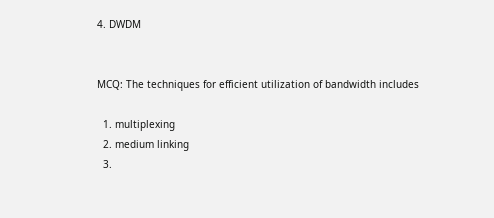4. DWDM


MCQ: The techniques for efficient utilization of bandwidth includes

  1. multiplexing
  2. medium linking
  3.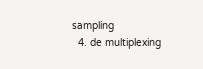sampling
  4. de multiplexing